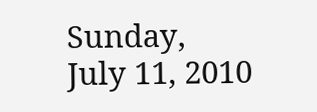Sunday, July 11, 2010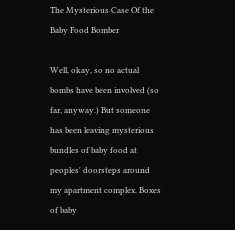The Mysterious Case Of the Baby Food Bomber

Well, okay, so no actual bombs have been involved (so far, anyway.) But someone has been leaving mysterious bundles of baby food at peoples' doorsteps around my apartment complex. Boxes of baby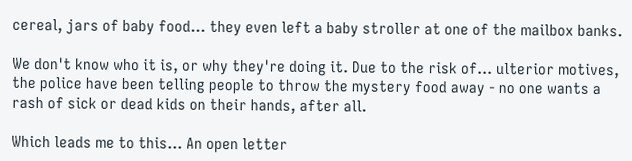cereal, jars of baby food... they even left a baby stroller at one of the mailbox banks.

We don't know who it is, or why they're doing it. Due to the risk of... ulterior motives, the police have been telling people to throw the mystery food away - no one wants a rash of sick or dead kids on their hands, after all.

Which leads me to this... An open letter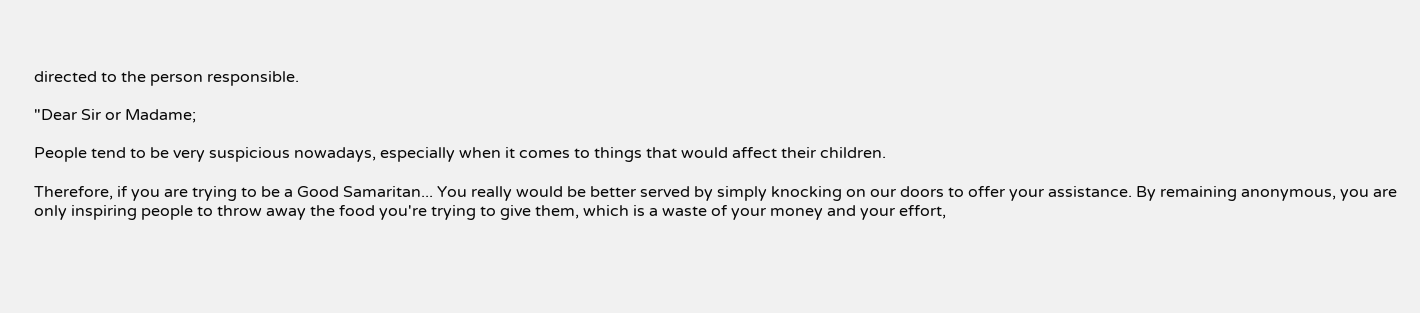directed to the person responsible.

"Dear Sir or Madame;

People tend to be very suspicious nowadays, especially when it comes to things that would affect their children.

Therefore, if you are trying to be a Good Samaritan... You really would be better served by simply knocking on our doors to offer your assistance. By remaining anonymous, you are only inspiring people to throw away the food you're trying to give them, which is a waste of your money and your effort,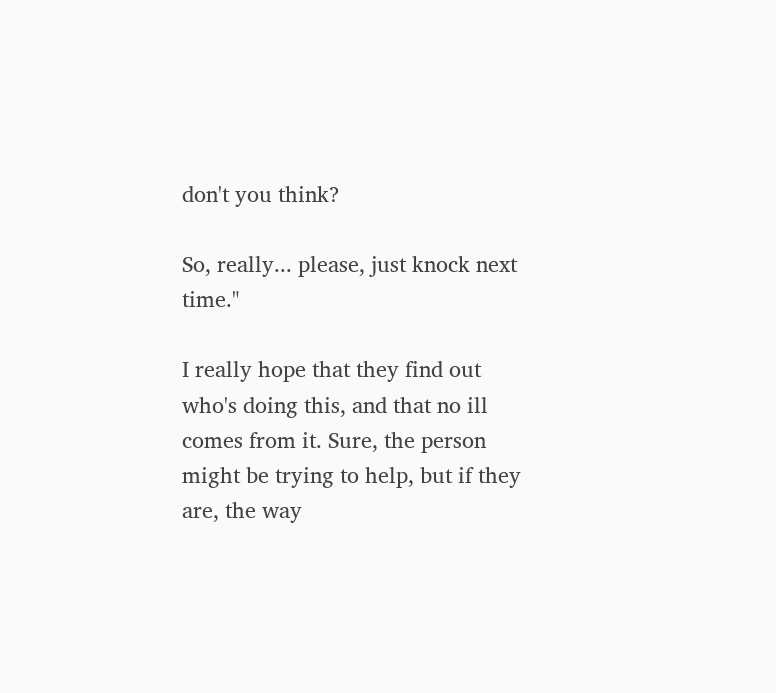don't you think?

So, really... please, just knock next time."

I really hope that they find out who's doing this, and that no ill comes from it. Sure, the person might be trying to help, but if they are, the way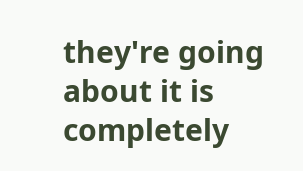they're going about it is completely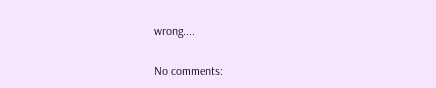wrong....

No comments: